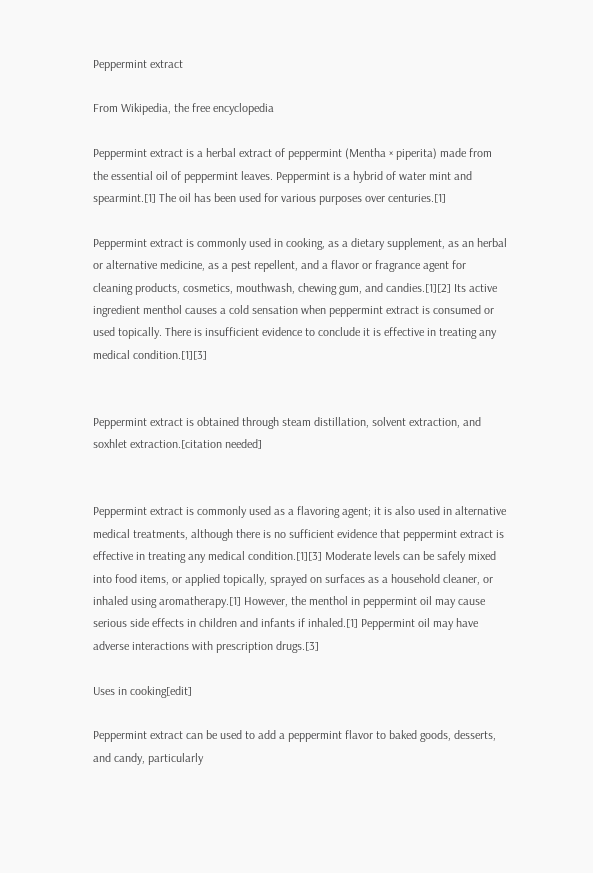Peppermint extract

From Wikipedia, the free encyclopedia

Peppermint extract is a herbal extract of peppermint (Mentha × piperita) made from the essential oil of peppermint leaves. Peppermint is a hybrid of water mint and spearmint.[1] The oil has been used for various purposes over centuries.[1]

Peppermint extract is commonly used in cooking, as a dietary supplement, as an herbal or alternative medicine, as a pest repellent, and a flavor or fragrance agent for cleaning products, cosmetics, mouthwash, chewing gum, and candies.[1][2] Its active ingredient menthol causes a cold sensation when peppermint extract is consumed or used topically. There is insufficient evidence to conclude it is effective in treating any medical condition.[1][3]


Peppermint extract is obtained through steam distillation, solvent extraction, and soxhlet extraction.[citation needed]


Peppermint extract is commonly used as a flavoring agent; it is also used in alternative medical treatments, although there is no sufficient evidence that peppermint extract is effective in treating any medical condition.[1][3] Moderate levels can be safely mixed into food items, or applied topically, sprayed on surfaces as a household cleaner, or inhaled using aromatherapy.[1] However, the menthol in peppermint oil may cause serious side effects in children and infants if inhaled.[1] Peppermint oil may have adverse interactions with prescription drugs.[3]

Uses in cooking[edit]

Peppermint extract can be used to add a peppermint flavor to baked goods, desserts, and candy, particularly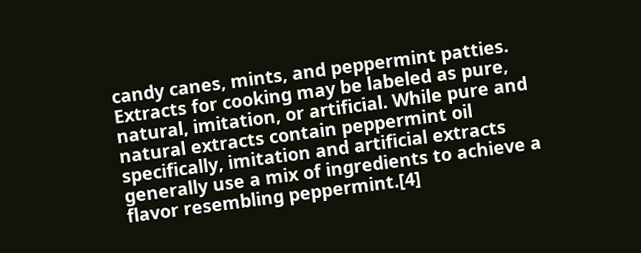candy canes, mints, and peppermint patties. Extracts for cooking may be labeled as pure, natural, imitation, or artificial. While pure and natural extracts contain peppermint oil specifically, imitation and artificial extracts generally use a mix of ingredients to achieve a flavor resembling peppermint.[4]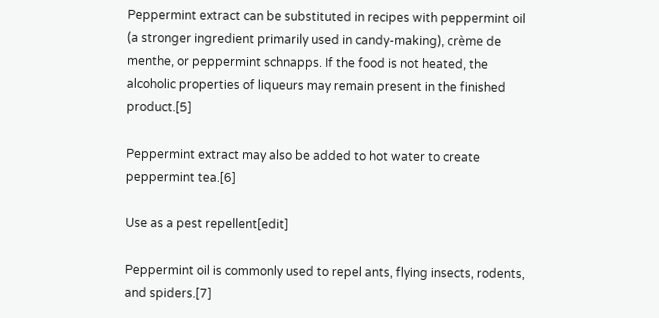Peppermint extract can be substituted in recipes with peppermint oil (a stronger ingredient primarily used in candy-making), crème de menthe, or peppermint schnapps. If the food is not heated, the alcoholic properties of liqueurs may remain present in the finished product.[5]

Peppermint extract may also be added to hot water to create peppermint tea.[6]

Use as a pest repellent[edit]

Peppermint oil is commonly used to repel ants, flying insects, rodents, and spiders.[7]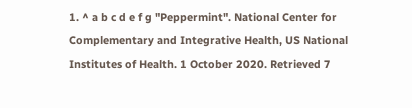1. ^ a b c d e f g "Peppermint". National Center for Complementary and Integrative Health, US National Institutes of Health. 1 October 2020. Retrieved 7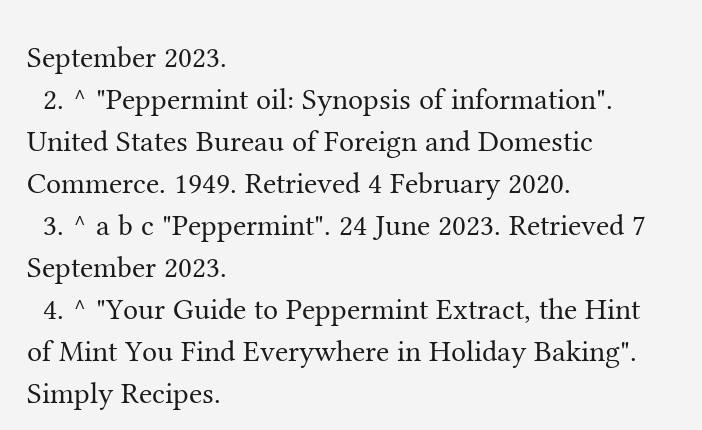September 2023.
  2. ^ "Peppermint oil: Synopsis of information". United States Bureau of Foreign and Domestic Commerce. 1949. Retrieved 4 February 2020.
  3. ^ a b c "Peppermint". 24 June 2023. Retrieved 7 September 2023.
  4. ^ "Your Guide to Peppermint Extract, the Hint of Mint You Find Everywhere in Holiday Baking". Simply Recipes.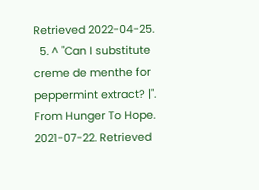Retrieved 2022-04-25.
  5. ^ "Can I substitute creme de menthe for peppermint extract? |". From Hunger To Hope. 2021-07-22. Retrieved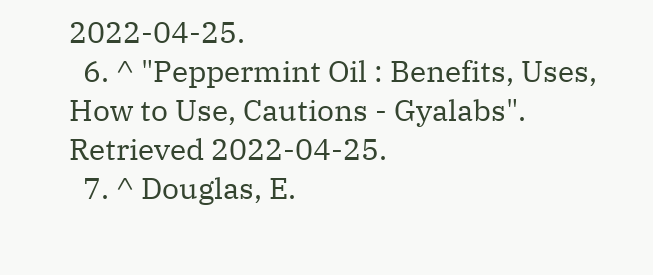2022-04-25.
  6. ^ "Peppermint Oil : Benefits, Uses, How to Use, Cautions - Gyalabs". Retrieved 2022-04-25.
  7. ^ Douglas, E.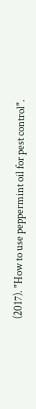(2017). "How to use peppermint oil for pest control".